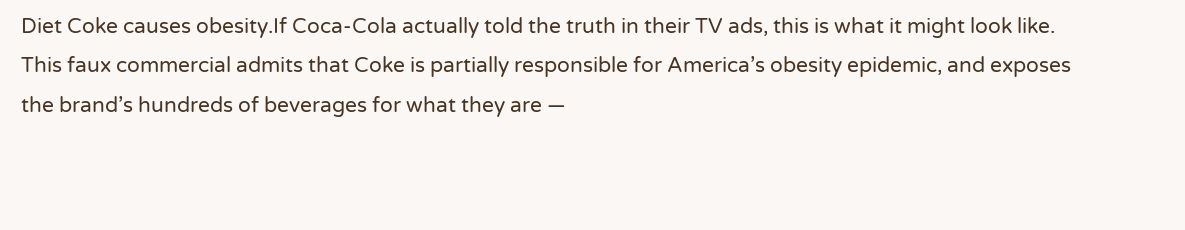Diet Coke causes obesity.If Coca-Cola actually told the truth in their TV ads, this is what it might look like.  This faux commercial admits that Coke is partially responsible for America’s obesity epidemic, and exposes the brand’s hundreds of beverages for what they are —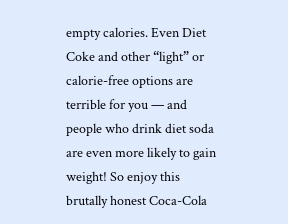empty calories. Even Diet Coke and other “light” or calorie-free options are terrible for you — and people who drink diet soda are even more likely to gain weight! So enjoy this brutally honest Coca-Cola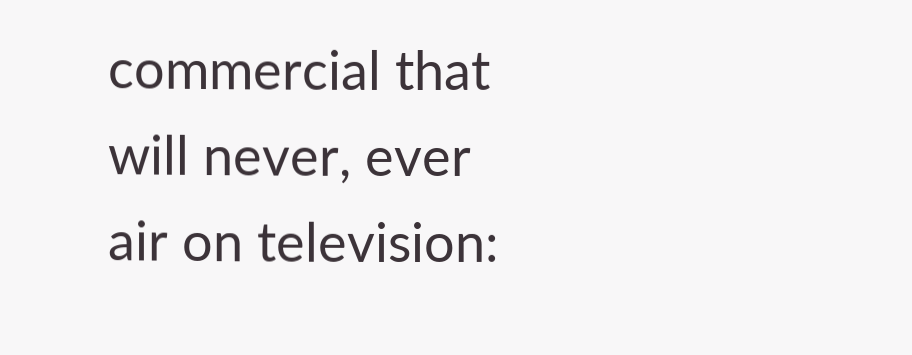commercial that will never, ever air on television: